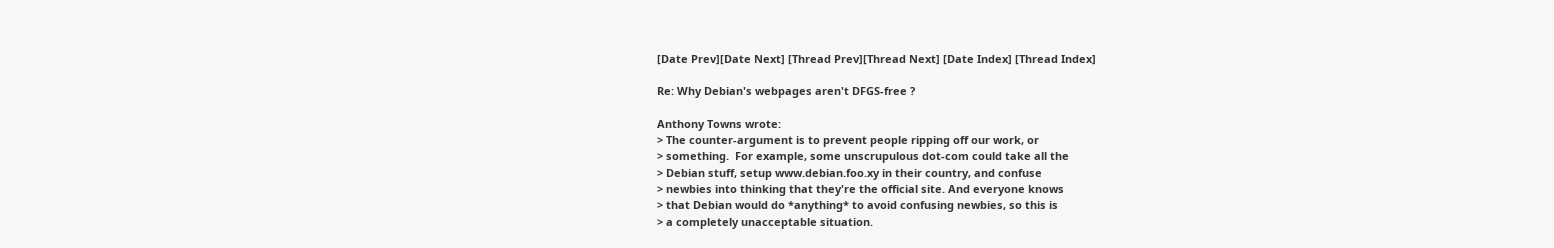[Date Prev][Date Next] [Thread Prev][Thread Next] [Date Index] [Thread Index]

Re: Why Debian's webpages aren't DFGS-free ?

Anthony Towns wrote:
> The counter-argument is to prevent people ripping off our work, or
> something.  For example, some unscrupulous dot-com could take all the
> Debian stuff, setup www.debian.foo.xy in their country, and confuse
> newbies into thinking that they're the official site. And everyone knows
> that Debian would do *anything* to avoid confusing newbies, so this is
> a completely unacceptable situation.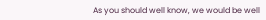As you should well know, we would be well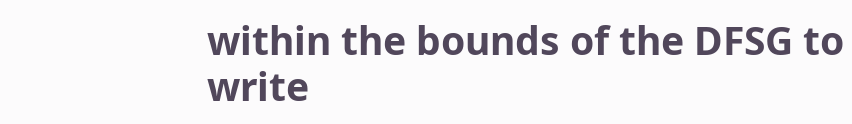within the bounds of the DFSG to
write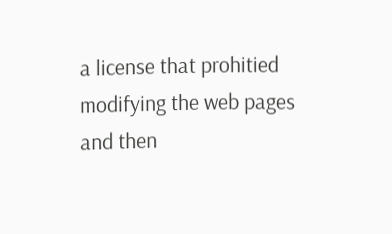a license that prohitied modifying the web pages and then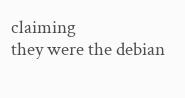claiming
they were the debian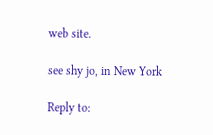web site.

see shy jo, in New York

Reply to: